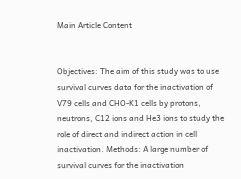Main Article Content


Objectives: The aim of this study was to use survival curves data for the inactivation of V79 cells and CHO-K1 cells by protons, neutrons, C12 ions and He3 ions to study the role of direct and indirect action in cell inactivation. Methods: A large number of survival curves for the inactivation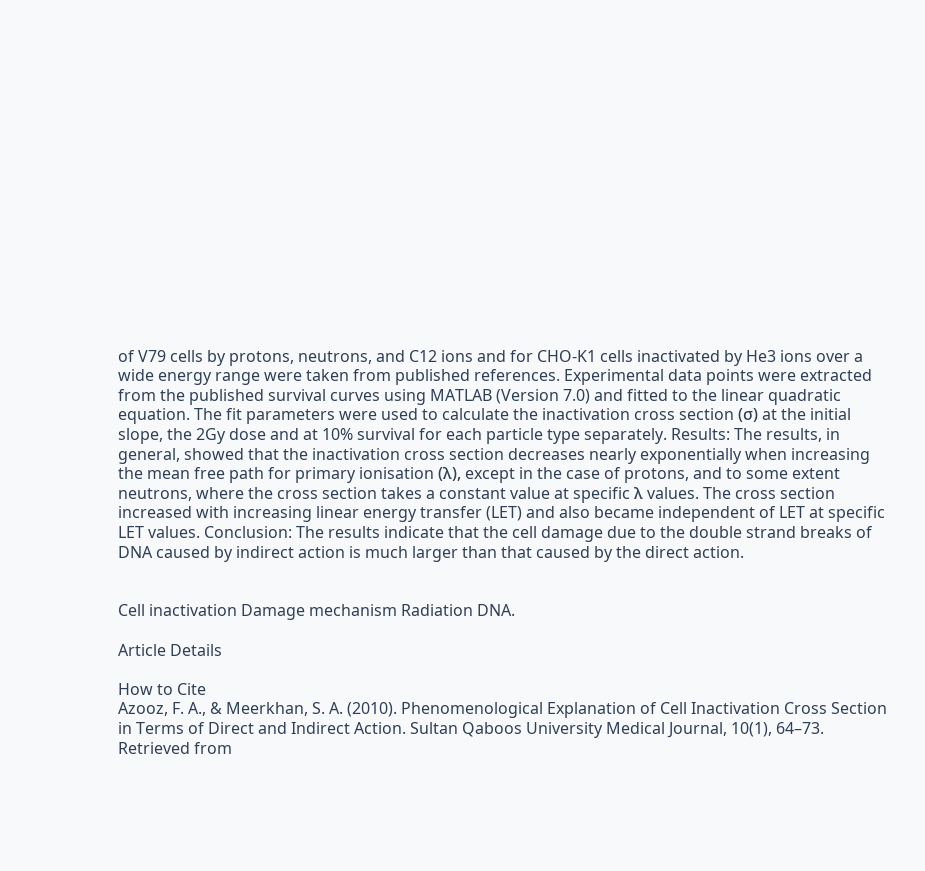of V79 cells by protons, neutrons, and C12 ions and for CHO-K1 cells inactivated by He3 ions over a wide energy range were taken from published references. Experimental data points were extracted from the published survival curves using MATLAB (Version 7.0) and fitted to the linear quadratic equation. The fit parameters were used to calculate the inactivation cross section (σ) at the initial slope, the 2Gy dose and at 10% survival for each particle type separately. Results: The results, in general, showed that the inactivation cross section decreases nearly exponentially when increasing the mean free path for primary ionisation (λ), except in the case of protons, and to some extent neutrons, where the cross section takes a constant value at specific λ values. The cross section increased with increasing linear energy transfer (LET) and also became independent of LET at specific LET values. Conclusion: The results indicate that the cell damage due to the double strand breaks of DNA caused by indirect action is much larger than that caused by the direct action.


Cell inactivation Damage mechanism Radiation DNA.

Article Details

How to Cite
Azooz, F. A., & Meerkhan, S. A. (2010). Phenomenological Explanation of Cell Inactivation Cross Section in Terms of Direct and Indirect Action. Sultan Qaboos University Medical Journal, 10(1), 64–73. Retrieved from